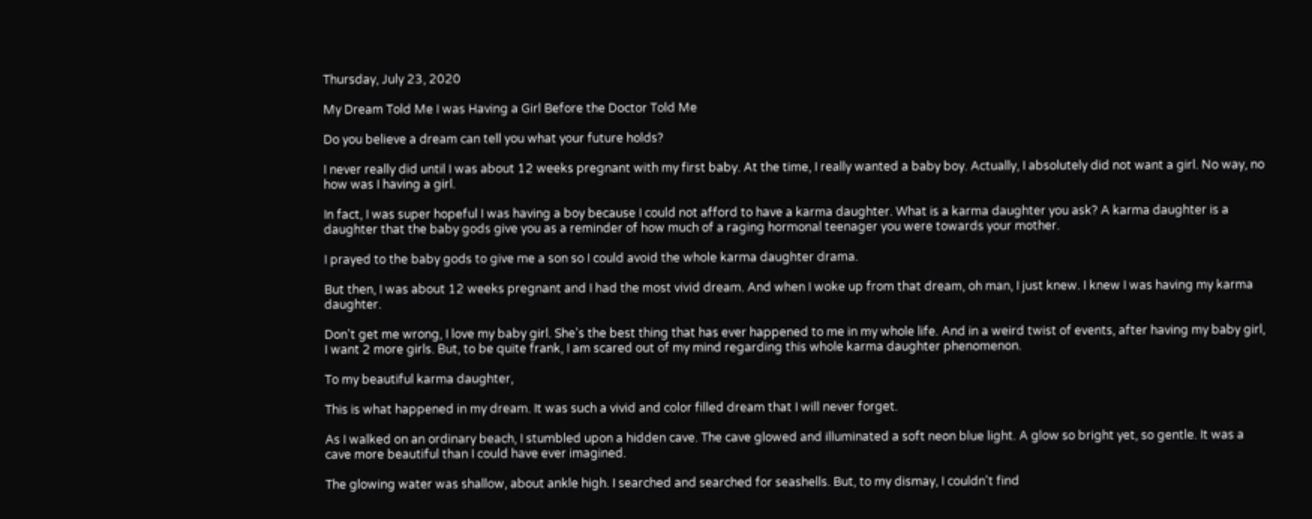Thursday, July 23, 2020

My Dream Told Me I was Having a Girl Before the Doctor Told Me

Do you believe a dream can tell you what your future holds?

I never really did until I was about 12 weeks pregnant with my first baby. At the time, I really wanted a baby boy. Actually, I absolutely did not want a girl. No way, no how was I having a girl.

In fact, I was super hopeful I was having a boy because I could not afford to have a karma daughter. What is a karma daughter you ask? A karma daughter is a daughter that the baby gods give you as a reminder of how much of a raging hormonal teenager you were towards your mother.

I prayed to the baby gods to give me a son so I could avoid the whole karma daughter drama.

But then, I was about 12 weeks pregnant and I had the most vivid dream. And when I woke up from that dream, oh man, I just knew. I knew I was having my karma daughter.

Don't get me wrong, I love my baby girl. She's the best thing that has ever happened to me in my whole life. And in a weird twist of events, after having my baby girl, I want 2 more girls. But, to be quite frank, I am scared out of my mind regarding this whole karma daughter phenomenon.

To my beautiful karma daughter,

This is what happened in my dream. It was such a vivid and color filled dream that I will never forget.

As I walked on an ordinary beach, I stumbled upon a hidden cave. The cave glowed and illuminated a soft neon blue light. A glow so bright yet, so gentle. It was a cave more beautiful than I could have ever imagined.

The glowing water was shallow, about ankle high. I searched and searched for seashells. But, to my dismay, I couldn't find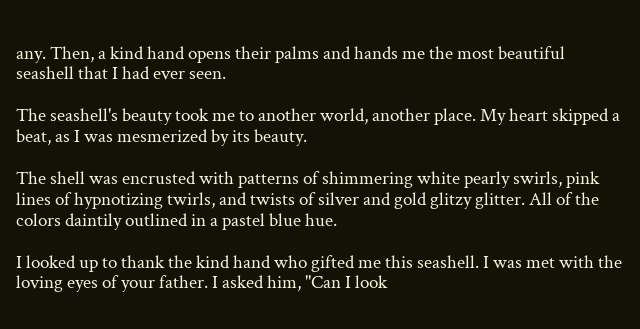any. Then, a kind hand opens their palms and hands me the most beautiful seashell that I had ever seen.

The seashell's beauty took me to another world, another place. My heart skipped a beat, as I was mesmerized by its beauty.

The shell was encrusted with patterns of shimmering white pearly swirls, pink lines of hypnotizing twirls, and twists of silver and gold glitzy glitter. All of the colors daintily outlined in a pastel blue hue.

I looked up to thank the kind hand who gifted me this seashell. I was met with the loving eyes of your father. I asked him, "Can I look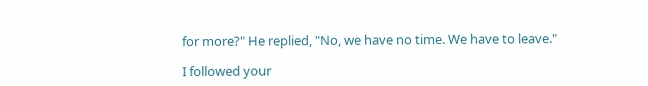for more?" He replied, "No, we have no time. We have to leave."

I followed your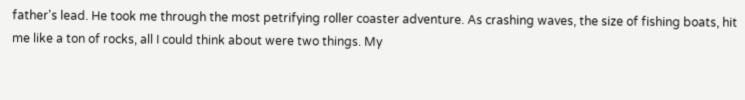father's lead. He took me through the most petrifying roller coaster adventure. As crashing waves, the size of fishing boats, hit me like a ton of rocks, all I could think about were two things. My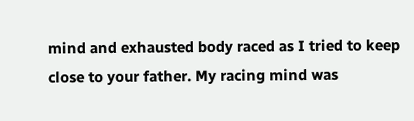mind and exhausted body raced as I tried to keep close to your father. My racing mind was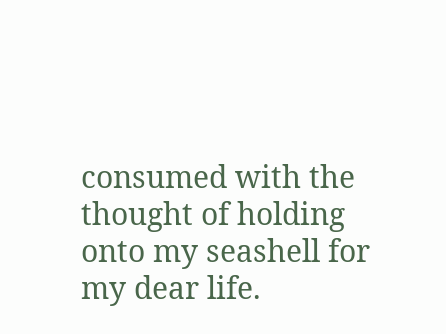consumed with the thought of holding onto my seashell for my dear life.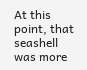At this point, that seashell was more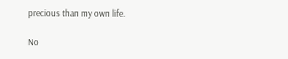precious than my own life.

No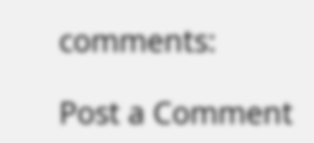comments:

Post a Comment